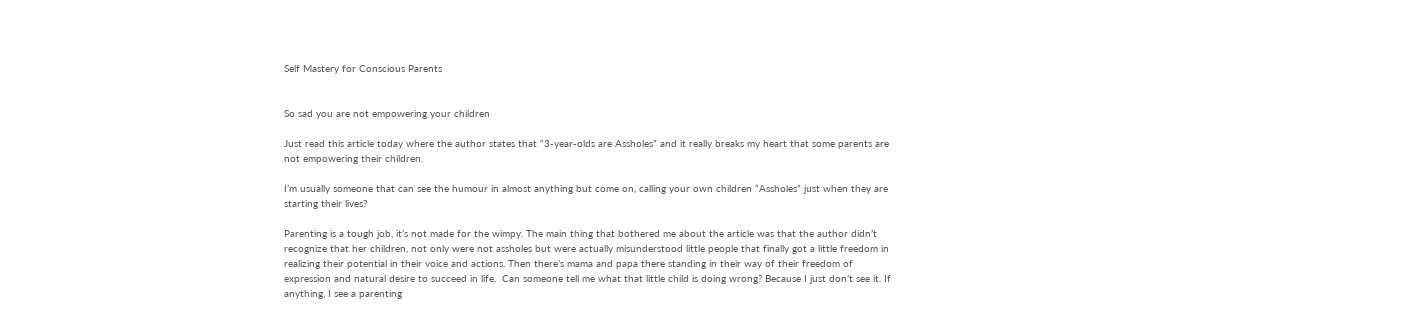Self Mastery for Conscious Parents


So sad you are not empowering your children

Just read this article today where the author states that “3-year-olds are Assholes” and it really breaks my heart that some parents are not empowering their children.

I’m usually someone that can see the humour in almost anything but come on, calling your own children “Assholes” just when they are starting their lives?

Parenting is a tough job, it’s not made for the wimpy. The main thing that bothered me about the article was that the author didn’t recognize that her children, not only were not assholes but were actually misunderstood little people that finally got a little freedom in realizing their potential in their voice and actions. Then there’s mama and papa there standing in their way of their freedom of expression and natural desire to succeed in life.  Can someone tell me what that little child is doing wrong? Because I just don’t see it. If anything, I see a parenting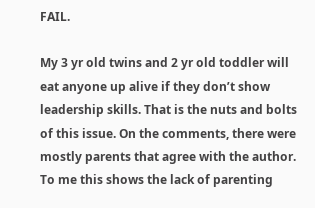FAIL.

My 3 yr old twins and 2 yr old toddler will eat anyone up alive if they don’t show leadership skills. That is the nuts and bolts of this issue. On the comments, there were mostly parents that agree with the author. To me this shows the lack of parenting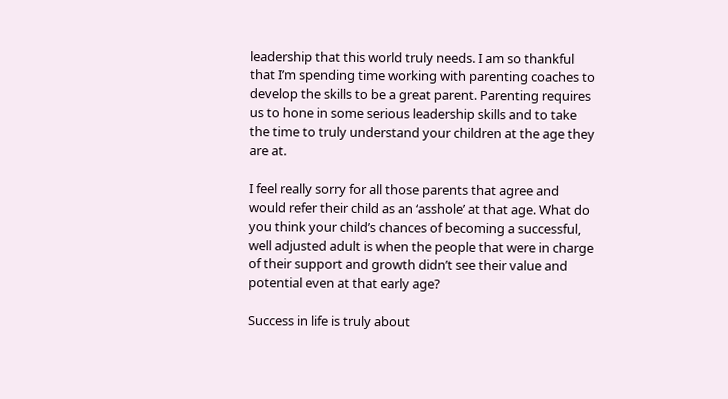leadership that this world truly needs. I am so thankful that I’m spending time working with parenting coaches to develop the skills to be a great parent. Parenting requires us to hone in some serious leadership skills and to take the time to truly understand your children at the age they are at.

I feel really sorry for all those parents that agree and would refer their child as an ‘asshole’ at that age. What do you think your child’s chances of becoming a successful, well adjusted adult is when the people that were in charge of their support and growth didn’t see their value and potential even at that early age?

Success in life is truly about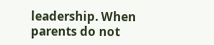leadership. When parents do not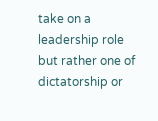take on a leadership role but rather one of dictatorship or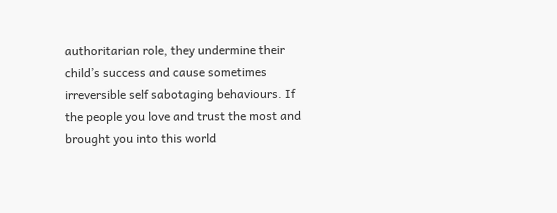authoritarian role, they undermine their child’s success and cause sometimes irreversible self sabotaging behaviours. If the people you love and trust the most and brought you into this world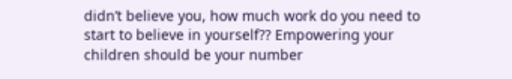didn’t believe you, how much work do you need to start to believe in yourself?? Empowering your children should be your number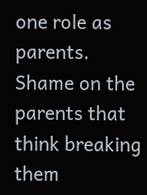one role as parents. Shame on the parents that think breaking them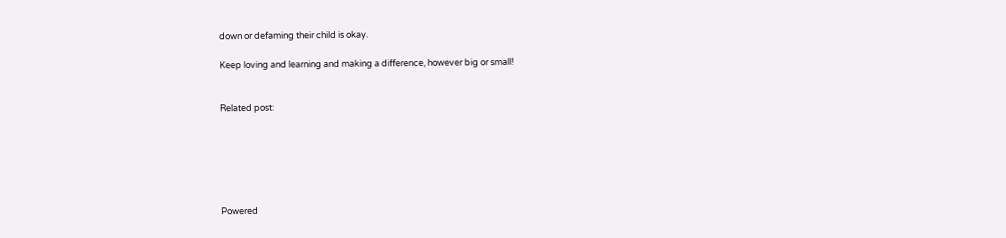down or defaming their child is okay.

Keep loving and learning and making a difference, however big or small!


Related post:






Powered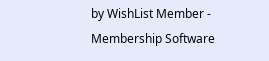by WishList Member - Membership Software